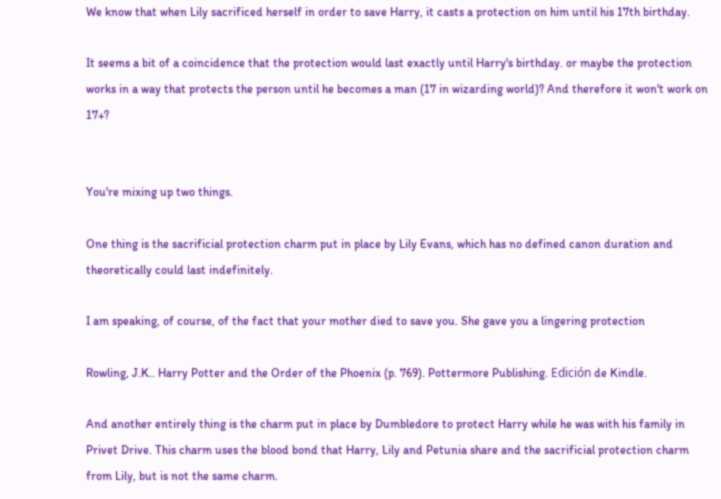We know that when Lily sacrificed herself in order to save Harry, it casts a protection on him until his 17th birthday.

It seems a bit of a coincidence that the protection would last exactly until Harry's birthday. or maybe the protection works in a way that protects the person until he becomes a man (17 in wizarding world)? And therefore it won't work on 17+?


You're mixing up two things.

One thing is the sacrificial protection charm put in place by Lily Evans, which has no defined canon duration and theoretically could last indefinitely.

I am speaking, of course, of the fact that your mother died to save you. She gave you a lingering protection

Rowling, J.K.. Harry Potter and the Order of the Phoenix (p. 769). Pottermore Publishing. Edición de Kindle.

And another entirely thing is the charm put in place by Dumbledore to protect Harry while he was with his family in Privet Drive. This charm uses the blood bond that Harry, Lily and Petunia share and the sacrificial protection charm from Lily, but is not the same charm.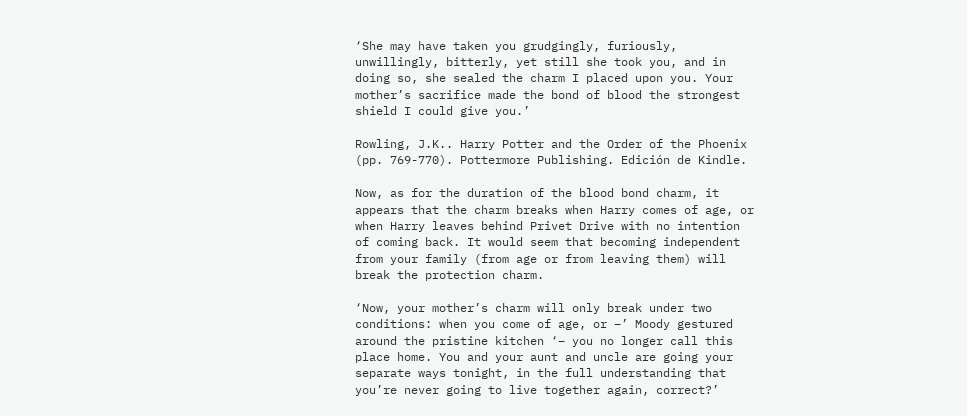‘She may have taken you grudgingly, furiously, unwillingly, bitterly, yet still she took you, and in doing so, she sealed the charm I placed upon you. Your mother’s sacrifice made the bond of blood the strongest shield I could give you.’

Rowling, J.K.. Harry Potter and the Order of the Phoenix (pp. 769-770). Pottermore Publishing. Edición de Kindle.

Now, as for the duration of the blood bond charm, it appears that the charm breaks when Harry comes of age, or when Harry leaves behind Privet Drive with no intention of coming back. It would seem that becoming independent from your family (from age or from leaving them) will break the protection charm.

‘Now, your mother’s charm will only break under two conditions: when you come of age, or –’ Moody gestured around the pristine kitchen ‘– you no longer call this place home. You and your aunt and uncle are going your separate ways tonight, in the full understanding that you’re never going to live together again, correct?’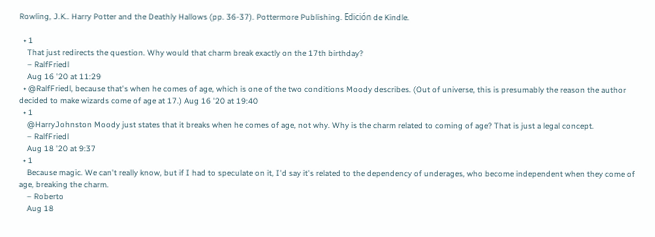Rowling, J.K.. Harry Potter and the Deathly Hallows (pp. 36-37). Pottermore Publishing. Edición de Kindle.

  • 1
    That just redirects the question. Why would that charm break exactly on the 17th birthday?
    – RalfFriedl
    Aug 16 '20 at 11:29
  • @RalfFriedl, because that's when he comes of age, which is one of the two conditions Moody describes. (Out of universe, this is presumably the reason the author decided to make wizards come of age at 17.) Aug 16 '20 at 19:40
  • 1
    @HarryJohnston Moody just states that it breaks when he comes of age, not why. Why is the charm related to coming of age? That is just a legal concept.
    – RalfFriedl
    Aug 18 '20 at 9:37
  • 1
    Because magic. We can't really know, but if I had to speculate on it, I'd say it's related to the dependency of underages, who become independent when they come of age, breaking the charm.
    – Roberto
    Aug 18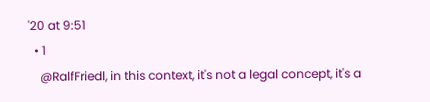'20 at 9:51
  • 1
    @RalfFriedl, in this context, it's not a legal concept, it's a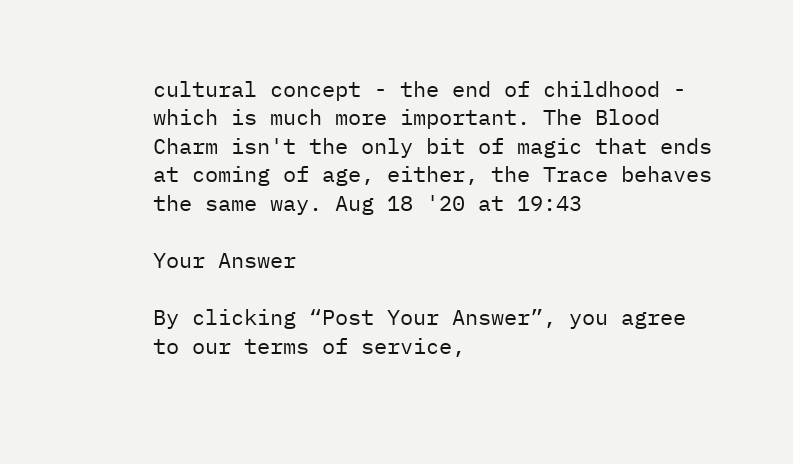cultural concept - the end of childhood - which is much more important. The Blood Charm isn't the only bit of magic that ends at coming of age, either, the Trace behaves the same way. Aug 18 '20 at 19:43

Your Answer

By clicking “Post Your Answer”, you agree to our terms of service,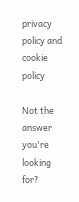privacy policy and cookie policy

Not the answer you're looking for?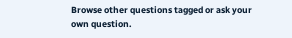Browse other questions tagged or ask your own question.